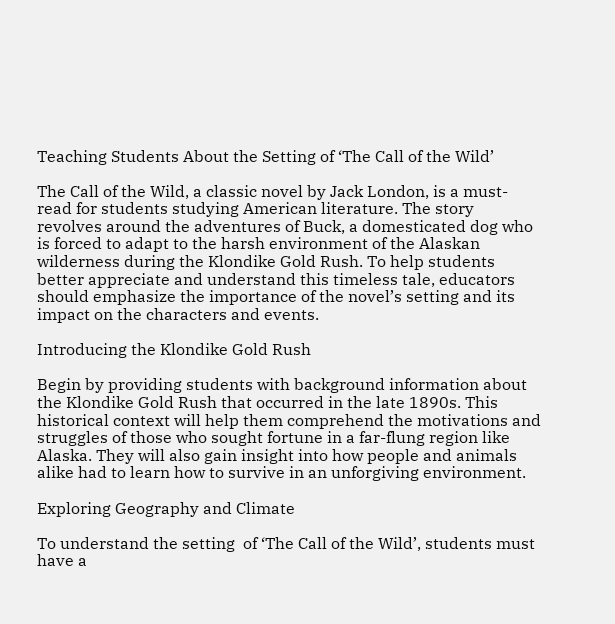Teaching Students About the Setting of ‘The Call of the Wild’

The Call of the Wild, a classic novel by Jack London, is a must-read for students studying American literature. The story revolves around the adventures of Buck, a domesticated dog who is forced to adapt to the harsh environment of the Alaskan wilderness during the Klondike Gold Rush. To help students better appreciate and understand this timeless tale, educators should emphasize the importance of the novel’s setting and its impact on the characters and events.

Introducing the Klondike Gold Rush

Begin by providing students with background information about the Klondike Gold Rush that occurred in the late 1890s. This historical context will help them comprehend the motivations and struggles of those who sought fortune in a far-flung region like Alaska. They will also gain insight into how people and animals alike had to learn how to survive in an unforgiving environment.

Exploring Geography and Climate

To understand the setting  of ‘The Call of the Wild’, students must have a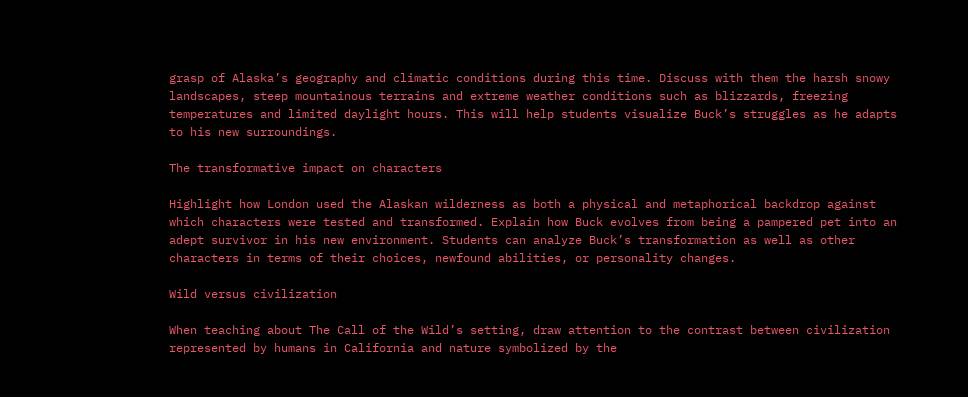grasp of Alaska’s geography and climatic conditions during this time. Discuss with them the harsh snowy landscapes, steep mountainous terrains and extreme weather conditions such as blizzards, freezing temperatures and limited daylight hours. This will help students visualize Buck’s struggles as he adapts to his new surroundings.

The transformative impact on characters

Highlight how London used the Alaskan wilderness as both a physical and metaphorical backdrop against which characters were tested and transformed. Explain how Buck evolves from being a pampered pet into an adept survivor in his new environment. Students can analyze Buck’s transformation as well as other characters in terms of their choices, newfound abilities, or personality changes.

Wild versus civilization

When teaching about The Call of the Wild’s setting, draw attention to the contrast between civilization represented by humans in California and nature symbolized by the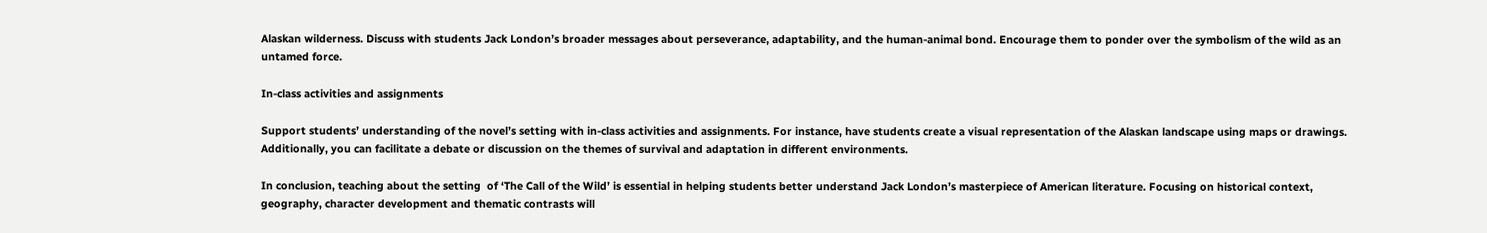Alaskan wilderness. Discuss with students Jack London’s broader messages about perseverance, adaptability, and the human-animal bond. Encourage them to ponder over the symbolism of the wild as an untamed force.

In-class activities and assignments

Support students’ understanding of the novel’s setting with in-class activities and assignments. For instance, have students create a visual representation of the Alaskan landscape using maps or drawings. Additionally, you can facilitate a debate or discussion on the themes of survival and adaptation in different environments.

In conclusion, teaching about the setting  of ‘The Call of the Wild’ is essential in helping students better understand Jack London’s masterpiece of American literature. Focusing on historical context, geography, character development and thematic contrasts will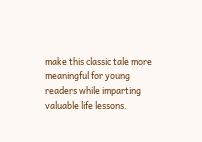make this classic tale more meaningful for young readers while imparting valuable life lessons.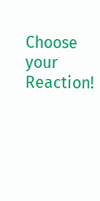Choose your Reaction!